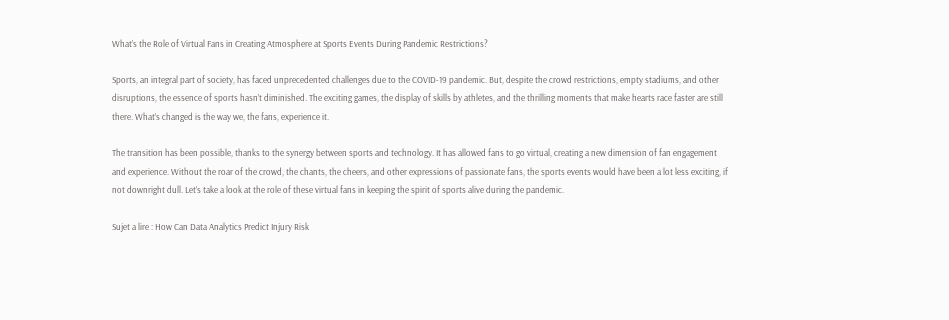What’s the Role of Virtual Fans in Creating Atmosphere at Sports Events During Pandemic Restrictions?

Sports, an integral part of society, has faced unprecedented challenges due to the COVID-19 pandemic. But, despite the crowd restrictions, empty stadiums, and other disruptions, the essence of sports hasn’t diminished. The exciting games, the display of skills by athletes, and the thrilling moments that make hearts race faster are still there. What’s changed is the way we, the fans, experience it.

The transition has been possible, thanks to the synergy between sports and technology. It has allowed fans to go virtual, creating a new dimension of fan engagement and experience. Without the roar of the crowd, the chants, the cheers, and other expressions of passionate fans, the sports events would have been a lot less exciting, if not downright dull. Let’s take a look at the role of these virtual fans in keeping the spirit of sports alive during the pandemic.

Sujet a lire : How Can Data Analytics Predict Injury Risk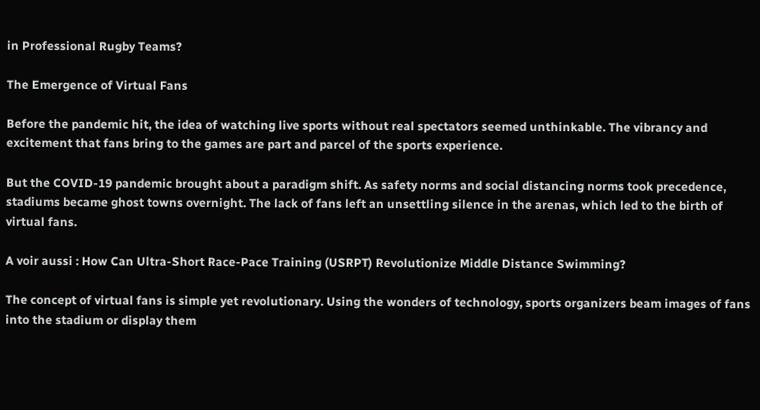in Professional Rugby Teams?

The Emergence of Virtual Fans

Before the pandemic hit, the idea of watching live sports without real spectators seemed unthinkable. The vibrancy and excitement that fans bring to the games are part and parcel of the sports experience.

But the COVID-19 pandemic brought about a paradigm shift. As safety norms and social distancing norms took precedence, stadiums became ghost towns overnight. The lack of fans left an unsettling silence in the arenas, which led to the birth of virtual fans.

A voir aussi : How Can Ultra-Short Race-Pace Training (USRPT) Revolutionize Middle Distance Swimming?

The concept of virtual fans is simple yet revolutionary. Using the wonders of technology, sports organizers beam images of fans into the stadium or display them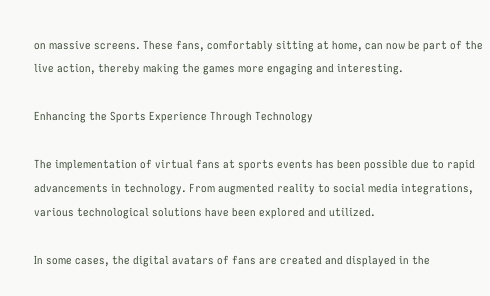on massive screens. These fans, comfortably sitting at home, can now be part of the live action, thereby making the games more engaging and interesting.

Enhancing the Sports Experience Through Technology

The implementation of virtual fans at sports events has been possible due to rapid advancements in technology. From augmented reality to social media integrations, various technological solutions have been explored and utilized.

In some cases, the digital avatars of fans are created and displayed in the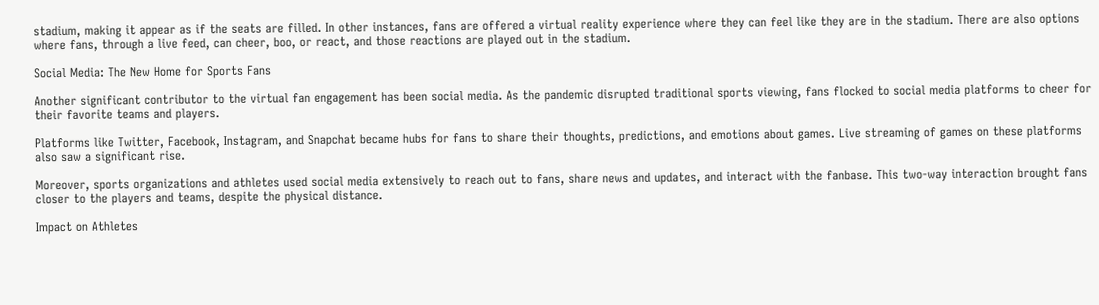stadium, making it appear as if the seats are filled. In other instances, fans are offered a virtual reality experience where they can feel like they are in the stadium. There are also options where fans, through a live feed, can cheer, boo, or react, and those reactions are played out in the stadium.

Social Media: The New Home for Sports Fans

Another significant contributor to the virtual fan engagement has been social media. As the pandemic disrupted traditional sports viewing, fans flocked to social media platforms to cheer for their favorite teams and players.

Platforms like Twitter, Facebook, Instagram, and Snapchat became hubs for fans to share their thoughts, predictions, and emotions about games. Live streaming of games on these platforms also saw a significant rise.

Moreover, sports organizations and athletes used social media extensively to reach out to fans, share news and updates, and interact with the fanbase. This two-way interaction brought fans closer to the players and teams, despite the physical distance.

Impact on Athletes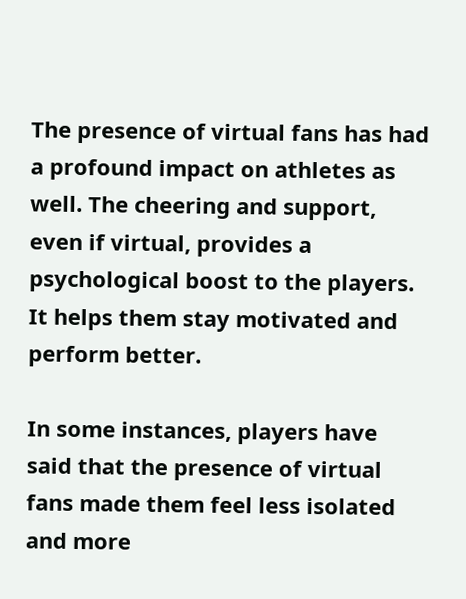The presence of virtual fans has had a profound impact on athletes as well. The cheering and support, even if virtual, provides a psychological boost to the players. It helps them stay motivated and perform better.

In some instances, players have said that the presence of virtual fans made them feel less isolated and more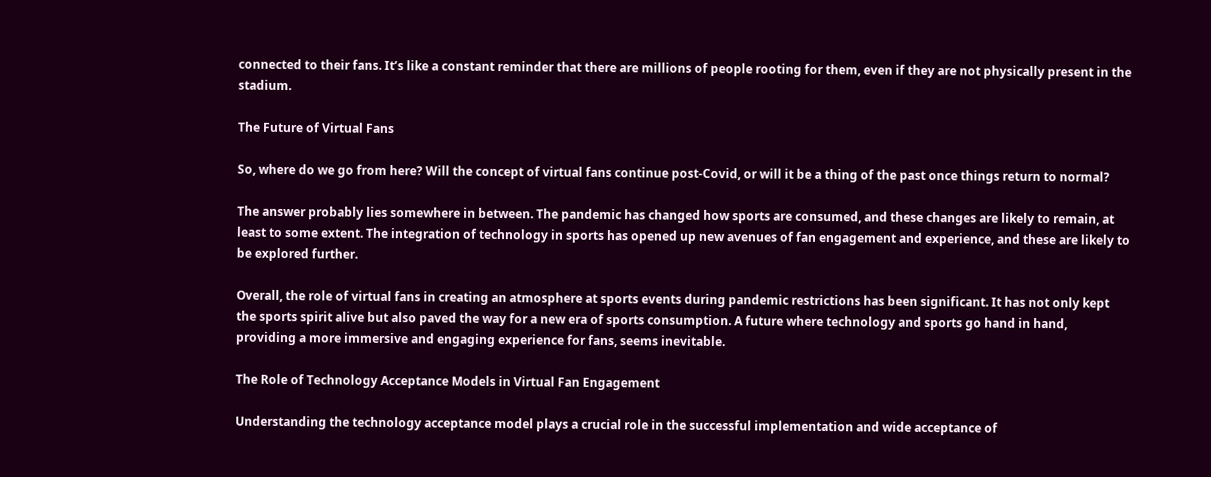connected to their fans. It’s like a constant reminder that there are millions of people rooting for them, even if they are not physically present in the stadium.

The Future of Virtual Fans

So, where do we go from here? Will the concept of virtual fans continue post-Covid, or will it be a thing of the past once things return to normal?

The answer probably lies somewhere in between. The pandemic has changed how sports are consumed, and these changes are likely to remain, at least to some extent. The integration of technology in sports has opened up new avenues of fan engagement and experience, and these are likely to be explored further.

Overall, the role of virtual fans in creating an atmosphere at sports events during pandemic restrictions has been significant. It has not only kept the sports spirit alive but also paved the way for a new era of sports consumption. A future where technology and sports go hand in hand, providing a more immersive and engaging experience for fans, seems inevitable.

The Role of Technology Acceptance Models in Virtual Fan Engagement

Understanding the technology acceptance model plays a crucial role in the successful implementation and wide acceptance of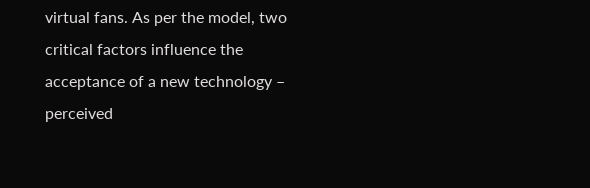virtual fans. As per the model, two critical factors influence the acceptance of a new technology – perceived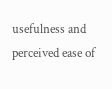usefulness and perceived ease of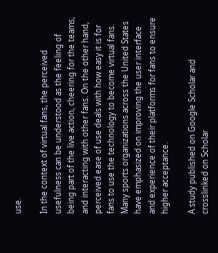use.

In the context of virtual fans, the perceived usefulness can be understood as the feeling of being part of the live action, cheering for the teams, and interacting with other fans. On the other hand, perceived ease of use deals with how easy it is for fans to use the technology to become virtual fans. Many sports organizations across the United States have emphasized on improving the user interface and experience of their platforms for fans to ensure higher acceptance.

A study published on Google Scholar and crosslinked on Scholar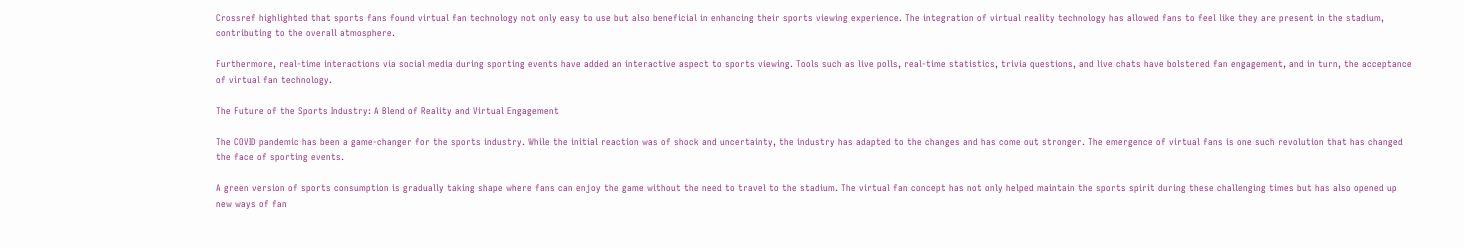Crossref highlighted that sports fans found virtual fan technology not only easy to use but also beneficial in enhancing their sports viewing experience. The integration of virtual reality technology has allowed fans to feel like they are present in the stadium, contributing to the overall atmosphere.

Furthermore, real-time interactions via social media during sporting events have added an interactive aspect to sports viewing. Tools such as live polls, real-time statistics, trivia questions, and live chats have bolstered fan engagement, and in turn, the acceptance of virtual fan technology.

The Future of the Sports Industry: A Blend of Reality and Virtual Engagement

The COVID pandemic has been a game-changer for the sports industry. While the initial reaction was of shock and uncertainty, the industry has adapted to the changes and has come out stronger. The emergence of virtual fans is one such revolution that has changed the face of sporting events.

A green version of sports consumption is gradually taking shape where fans can enjoy the game without the need to travel to the stadium. The virtual fan concept has not only helped maintain the sports spirit during these challenging times but has also opened up new ways of fan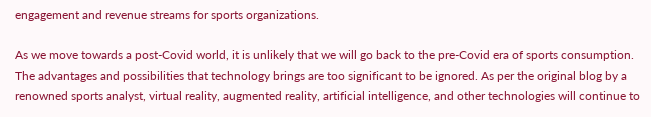engagement and revenue streams for sports organizations.

As we move towards a post-Covid world, it is unlikely that we will go back to the pre-Covid era of sports consumption. The advantages and possibilities that technology brings are too significant to be ignored. As per the original blog by a renowned sports analyst, virtual reality, augmented reality, artificial intelligence, and other technologies will continue to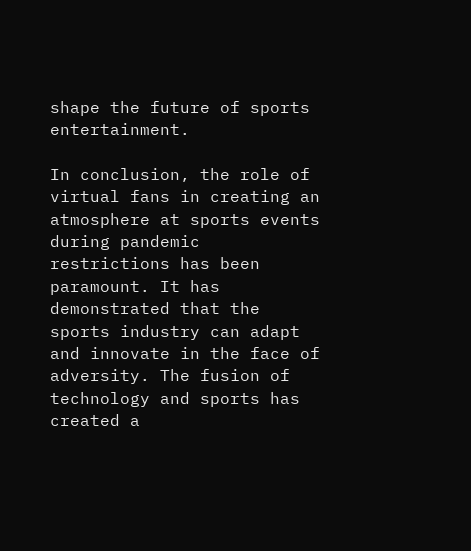shape the future of sports entertainment.

In conclusion, the role of virtual fans in creating an atmosphere at sports events during pandemic restrictions has been paramount. It has demonstrated that the sports industry can adapt and innovate in the face of adversity. The fusion of technology and sports has created a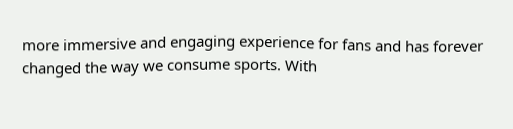more immersive and engaging experience for fans and has forever changed the way we consume sports. With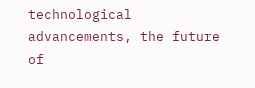technological advancements, the future of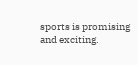sports is promising and exciting.